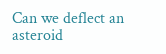Can we deflect an asteroid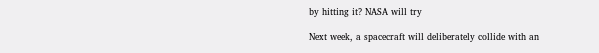by hitting it? NASA will try

Next week, a spacecraft will deliberately collide with an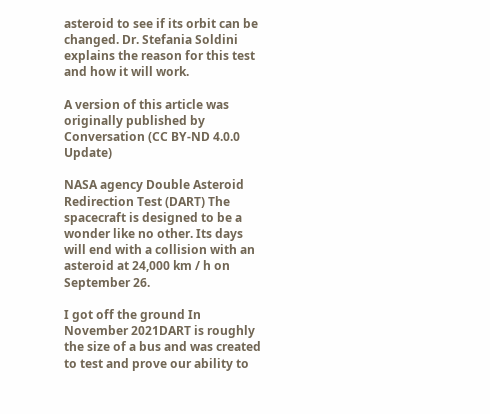asteroid to see if its orbit can be changed. Dr. Stefania Soldini explains the reason for this test and how it will work.

A version of this article was originally published by Conversation (CC BY-ND 4.0.0 Update)

NASA agency Double Asteroid Redirection Test (DART) The spacecraft is designed to be a wonder like no other. Its days will end with a collision with an asteroid at 24,000 km / h on September 26.

I got off the ground In November 2021DART is roughly the size of a bus and was created to test and prove our ability to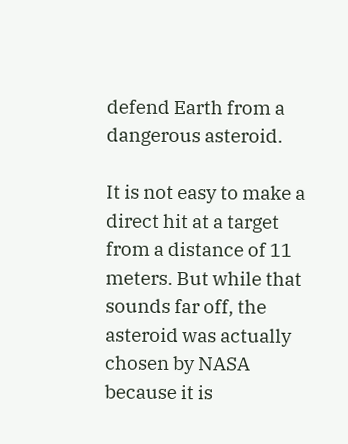defend Earth from a dangerous asteroid.

It is not easy to make a direct hit at a target from a distance of 11 meters. But while that sounds far off, the asteroid was actually chosen by NASA because it is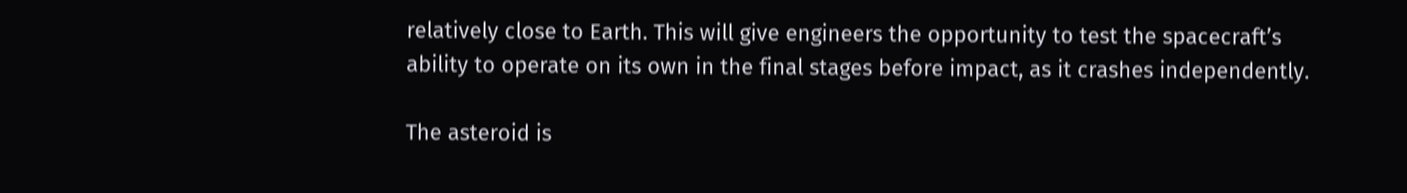relatively close to Earth. This will give engineers the opportunity to test the spacecraft’s ability to operate on its own in the final stages before impact, as it crashes independently.

The asteroid is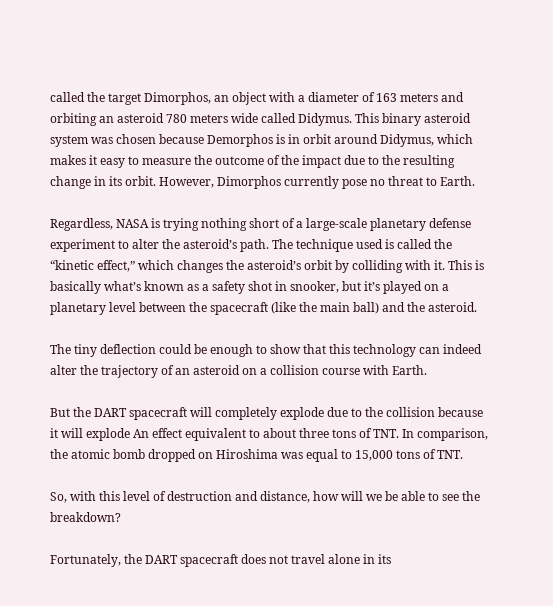called the target Dimorphos, an object with a diameter of 163 meters and orbiting an asteroid 780 meters wide called Didymus. This binary asteroid system was chosen because Demorphos is in orbit around Didymus, which makes it easy to measure the outcome of the impact due to the resulting change in its orbit. However, Dimorphos currently pose no threat to Earth.

Regardless, NASA is trying nothing short of a large-scale planetary defense experiment to alter the asteroid’s path. The technique used is called the “kinetic effect,” which changes the asteroid’s orbit by colliding with it. This is basically what’s known as a safety shot in snooker, but it’s played on a planetary level between the spacecraft (like the main ball) and the asteroid.

The tiny deflection could be enough to show that this technology can indeed alter the trajectory of an asteroid on a collision course with Earth.

But the DART spacecraft will completely explode due to the collision because it will explode An effect equivalent to about three tons of TNT. In comparison, the atomic bomb dropped on Hiroshima was equal to 15,000 tons of TNT.

So, with this level of destruction and distance, how will we be able to see the breakdown?

Fortunately, the DART spacecraft does not travel alone in its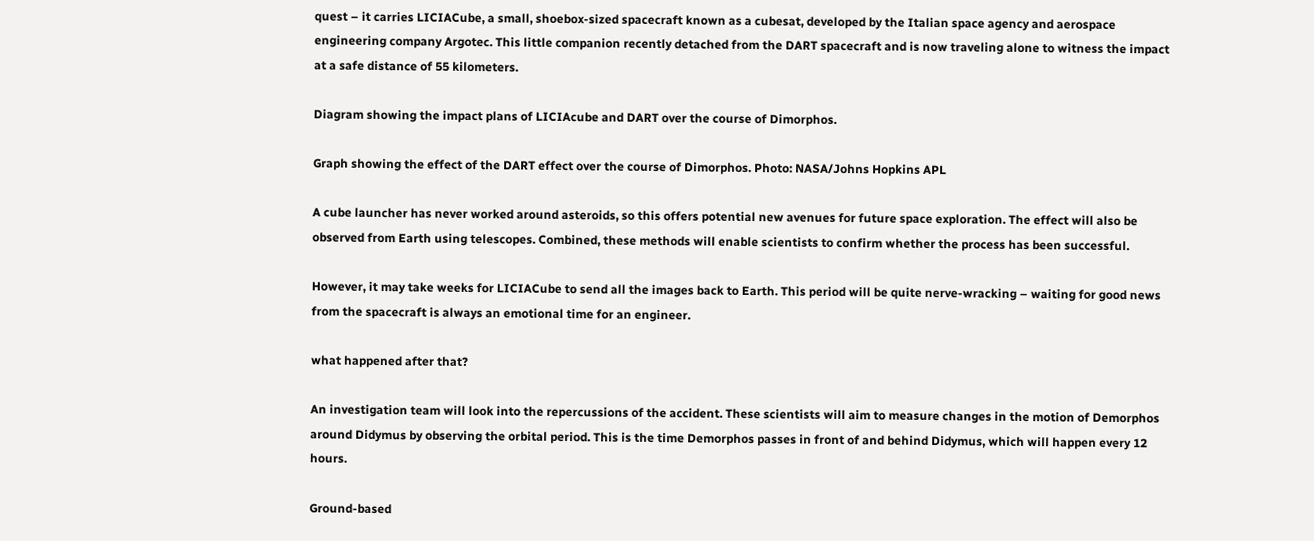quest – it carries LICIACube, a small, shoebox-sized spacecraft known as a cubesat, developed by the Italian space agency and aerospace engineering company Argotec. This little companion recently detached from the DART spacecraft and is now traveling alone to witness the impact at a safe distance of 55 kilometers.

Diagram showing the impact plans of LICIAcube and DART over the course of Dimorphos.

Graph showing the effect of the DART effect over the course of Dimorphos. Photo: NASA/Johns Hopkins APL

A cube launcher has never worked around asteroids, so this offers potential new avenues for future space exploration. The effect will also be observed from Earth using telescopes. Combined, these methods will enable scientists to confirm whether the process has been successful.

However, it may take weeks for LICIACube to send all the images back to Earth. This period will be quite nerve-wracking – waiting for good news from the spacecraft is always an emotional time for an engineer.

what happened after that?

An investigation team will look into the repercussions of the accident. These scientists will aim to measure changes in the motion of Demorphos around Didymus by observing the orbital period. This is the time Demorphos passes in front of and behind Didymus, which will happen every 12 hours.

Ground-based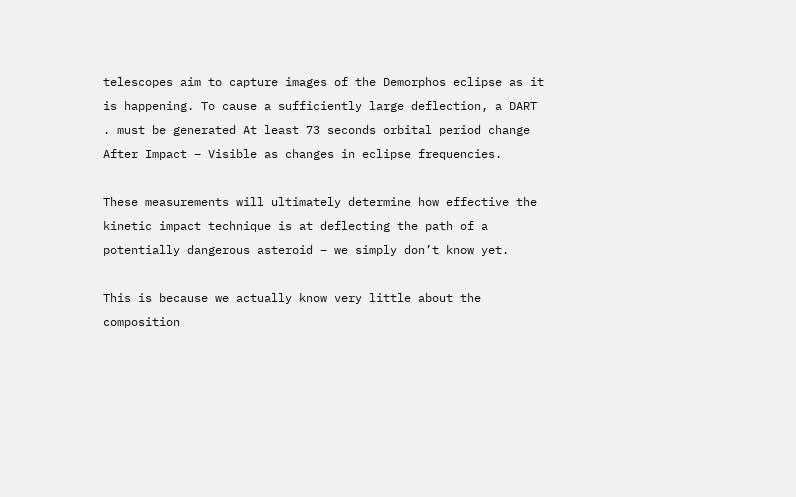telescopes aim to capture images of the Demorphos eclipse as it is happening. To cause a sufficiently large deflection, a DART . must be generated At least 73 seconds orbital period change After Impact – Visible as changes in eclipse frequencies.

These measurements will ultimately determine how effective the kinetic impact technique is at deflecting the path of a potentially dangerous asteroid – we simply don’t know yet.

This is because we actually know very little about the composition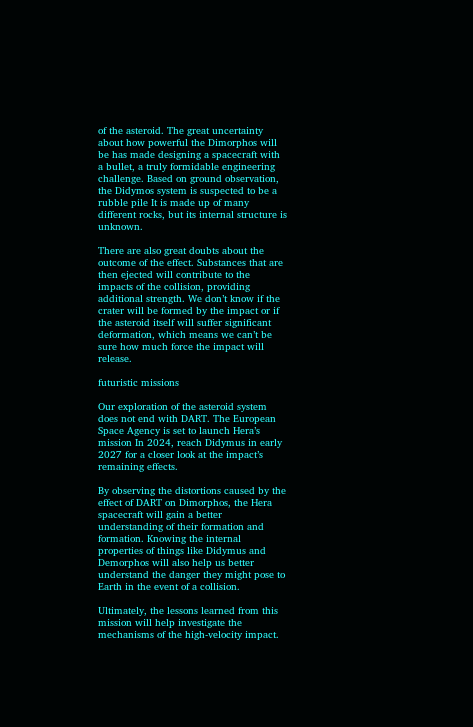of the asteroid. The great uncertainty about how powerful the Dimorphos will be has made designing a spacecraft with a bullet, a truly formidable engineering challenge. Based on ground observation, the Didymos system is suspected to be a rubble pile It is made up of many different rocks, but its internal structure is unknown.

There are also great doubts about the outcome of the effect. Substances that are then ejected will contribute to the impacts of the collision, providing additional strength. We don’t know if the crater will be formed by the impact or if the asteroid itself will suffer significant deformation, which means we can’t be sure how much force the impact will release.

futuristic missions

Our exploration of the asteroid system does not end with DART. The European Space Agency is set to launch Hera’s mission In 2024, reach Didymus in early 2027 for a closer look at the impact’s remaining effects.

By observing the distortions caused by the effect of DART on Dimorphos, the Hera spacecraft will gain a better understanding of their formation and formation. Knowing the internal properties of things like Didymus and Demorphos will also help us better understand the danger they might pose to Earth in the event of a collision.

Ultimately, the lessons learned from this mission will help investigate the mechanisms of the high-velocity impact.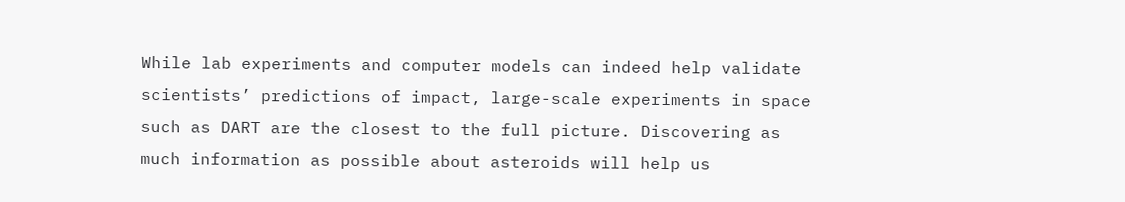While lab experiments and computer models can indeed help validate scientists’ predictions of impact, large-scale experiments in space such as DART are the closest to the full picture. Discovering as much information as possible about asteroids will help us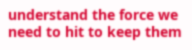understand the force we need to hit to keep them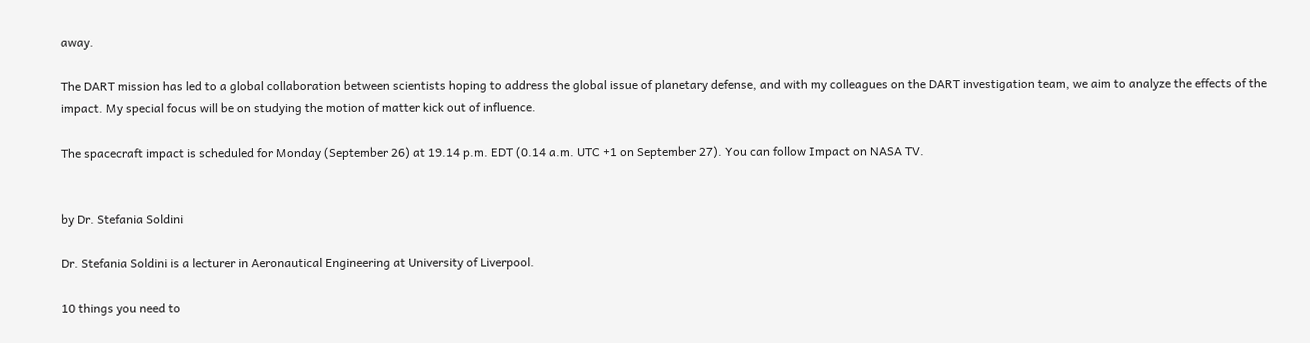away.

The DART mission has led to a global collaboration between scientists hoping to address the global issue of planetary defense, and with my colleagues on the DART investigation team, we aim to analyze the effects of the impact. My special focus will be on studying the motion of matter kick out of influence.

The spacecraft impact is scheduled for Monday (September 26) at 19.14 p.m. EDT (0.14 a.m. UTC +1 on September 27). You can follow Impact on NASA TV.


by Dr. Stefania Soldini

Dr. Stefania Soldini is a lecturer in Aeronautical Engineering at University of Liverpool.

10 things you need to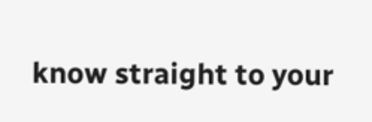know straight to your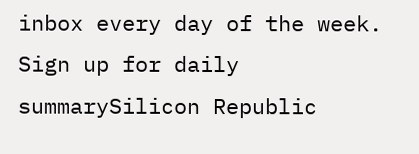inbox every day of the week. Sign up for daily summarySilicon Republic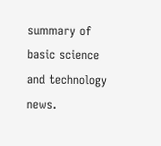summary of basic science and technology news.